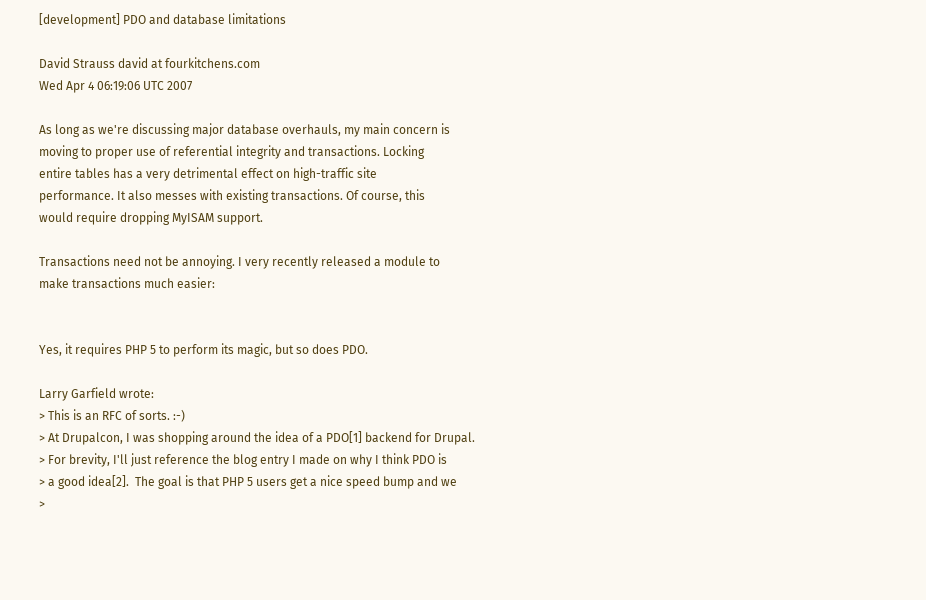[development] PDO and database limitations

David Strauss david at fourkitchens.com
Wed Apr 4 06:19:06 UTC 2007

As long as we're discussing major database overhauls, my main concern is
moving to proper use of referential integrity and transactions. Locking
entire tables has a very detrimental effect on high-traffic site
performance. It also messes with existing transactions. Of course, this
would require dropping MyISAM support.

Transactions need not be annoying. I very recently released a module to
make transactions much easier:


Yes, it requires PHP 5 to perform its magic, but so does PDO.

Larry Garfield wrote:
> This is an RFC of sorts. :-)
> At Drupalcon, I was shopping around the idea of a PDO[1] backend for Drupal.
> For brevity, I'll just reference the blog entry I made on why I think PDO is
> a good idea[2].  The goal is that PHP 5 users get a nice speed bump and we
>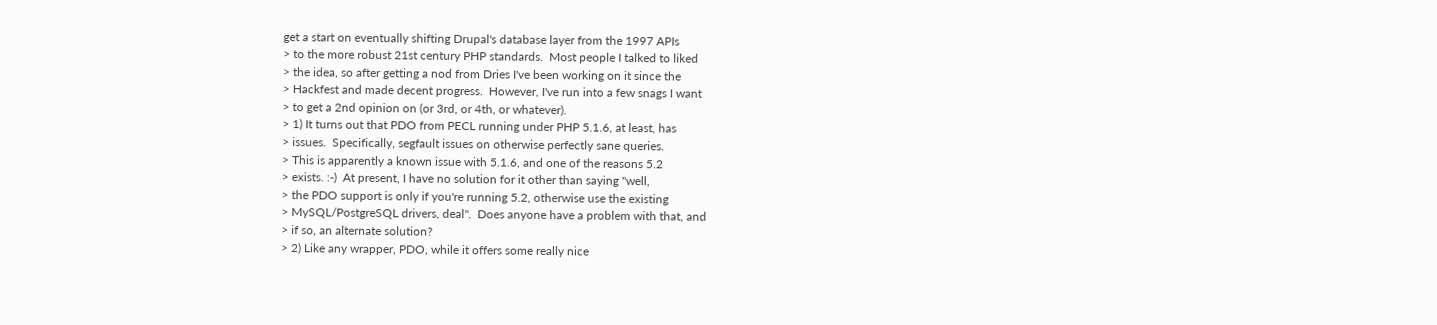get a start on eventually shifting Drupal's database layer from the 1997 APIs
> to the more robust 21st century PHP standards.  Most people I talked to liked
> the idea, so after getting a nod from Dries I've been working on it since the
> Hackfest and made decent progress.  However, I've run into a few snags I want
> to get a 2nd opinion on (or 3rd, or 4th, or whatever).
> 1) It turns out that PDO from PECL running under PHP 5.1.6, at least, has
> issues.  Specifically, segfault issues on otherwise perfectly sane queries.
> This is apparently a known issue with 5.1.6, and one of the reasons 5.2
> exists. :-)  At present, I have no solution for it other than saying "well,
> the PDO support is only if you're running 5.2, otherwise use the existing
> MySQL/PostgreSQL drivers, deal".  Does anyone have a problem with that, and
> if so, an alternate solution?
> 2) Like any wrapper, PDO, while it offers some really nice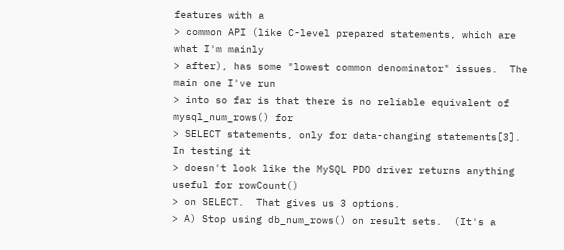features with a
> common API (like C-level prepared statements, which are what I'm mainly
> after), has some "lowest common denominator" issues.  The main one I've run
> into so far is that there is no reliable equivalent of mysql_num_rows() for
> SELECT statements, only for data-changing statements[3].  In testing it
> doesn't look like the MySQL PDO driver returns anything useful for rowCount()
> on SELECT.  That gives us 3 options.
> A) Stop using db_num_rows() on result sets.  (It's a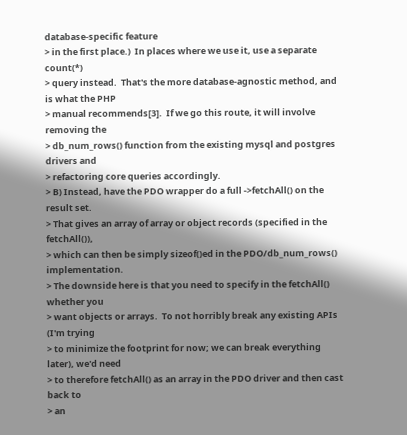database-specific feature
> in the first place.)  In places where we use it, use a separate count(*)
> query instead.  That's the more database-agnostic method, and is what the PHP
> manual recommends[3].  If we go this route, it will involve removing the
> db_num_rows() function from the existing mysql and postgres drivers and
> refactoring core queries accordingly.
> B) Instead, have the PDO wrapper do a full ->fetchAll() on the result set.
> That gives an array of array or object records (specified in the fetchAll()),
> which can then be simply sizeof()ed in the PDO/db_num_rows() implementation.
> The downside here is that you need to specify in the fetchAll() whether you
> want objects or arrays.  To not horribly break any existing APIs (I'm trying
> to minimize the footprint for now; we can break everything later), we'd need
> to therefore fetchAll() as an array in the PDO driver and then cast back to
> an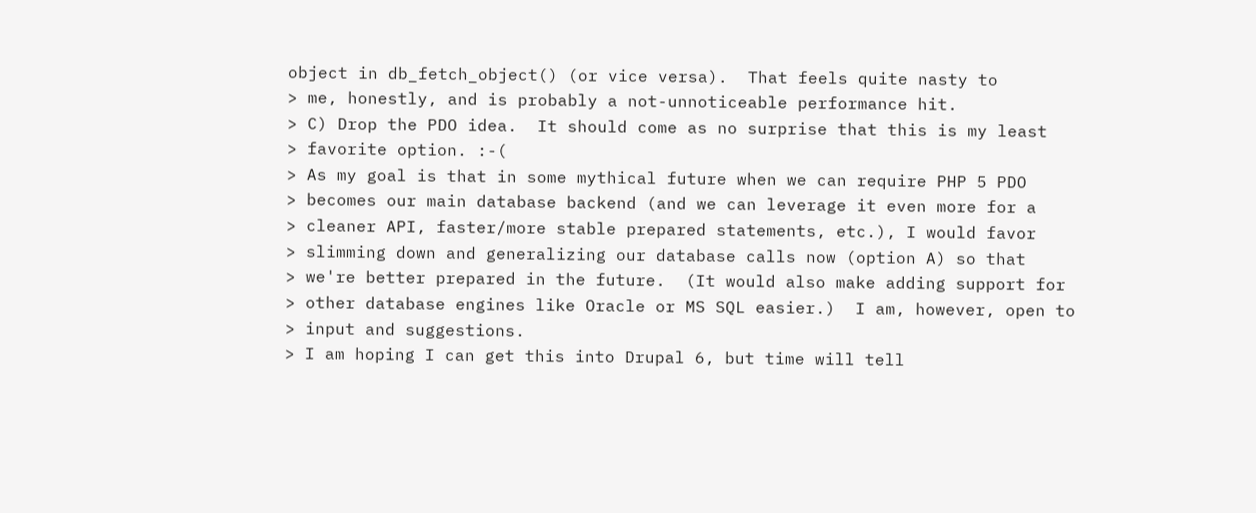object in db_fetch_object() (or vice versa).  That feels quite nasty to
> me, honestly, and is probably a not-unnoticeable performance hit.
> C) Drop the PDO idea.  It should come as no surprise that this is my least
> favorite option. :-(
> As my goal is that in some mythical future when we can require PHP 5 PDO
> becomes our main database backend (and we can leverage it even more for a
> cleaner API, faster/more stable prepared statements, etc.), I would favor
> slimming down and generalizing our database calls now (option A) so that
> we're better prepared in the future.  (It would also make adding support for
> other database engines like Oracle or MS SQL easier.)  I am, however, open to
> input and suggestions.
> I am hoping I can get this into Drupal 6, but time will tell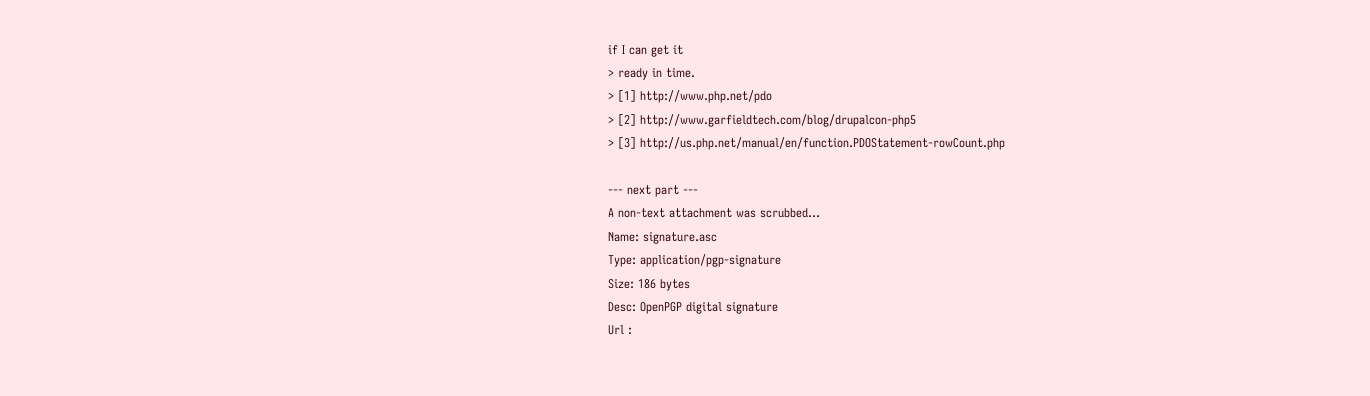if I can get it
> ready in time.
> [1] http://www.php.net/pdo
> [2] http://www.garfieldtech.com/blog/drupalcon-php5
> [3] http://us.php.net/manual/en/function.PDOStatement-rowCount.php

--- next part ---
A non-text attachment was scrubbed...
Name: signature.asc
Type: application/pgp-signature
Size: 186 bytes
Desc: OpenPGP digital signature
Url :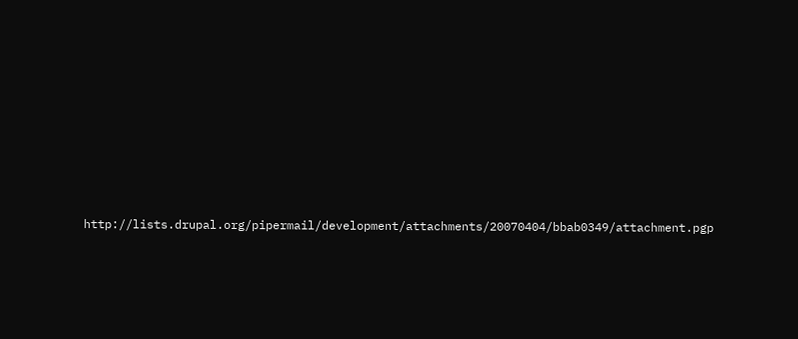http://lists.drupal.org/pipermail/development/attachments/20070404/bbab0349/attachment.pgp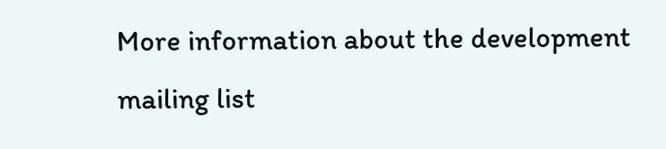More information about the development mailing list